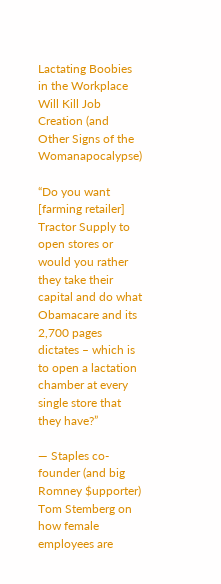Lactating Boobies in the Workplace Will Kill Job Creation (and Other Signs of the Womanapocalypse)

“Do you want [farming retailer] Tractor Supply to open stores or would you rather they take their capital and do what Obamacare and its 2,700 pages dictates – which is to open a lactation chamber at every single store that they have?”

— Staples co-founder (and big Romney $upporter) Tom Stemberg on how female employees are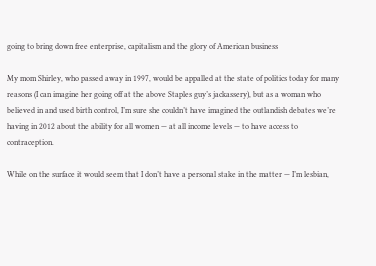going to bring down free enterprise, capitalism and the glory of American business

My mom Shirley, who passed away in 1997, would be appalled at the state of politics today for many reasons (I can imagine her going off at the above Staples guy’s jackassery), but as a woman who believed in and used birth control, I’m sure she couldn’t have imagined the outlandish debates we’re having in 2012 about the ability for all women — at all income levels — to have access to contraception.

While on the surface it would seem that I don’t have a personal stake in the matter — I’m lesbian,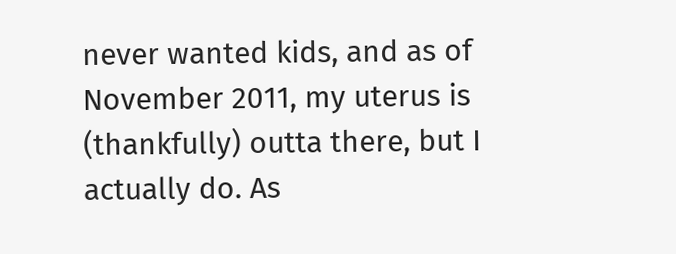never wanted kids, and as of November 2011, my uterus is (thankfully) outta there, but I actually do. As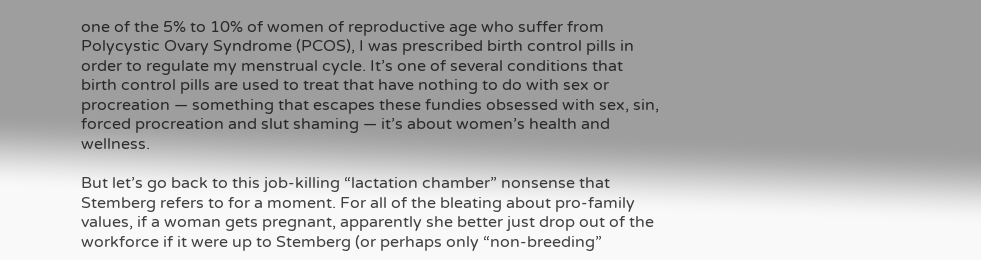one of the 5% to 10% of women of reproductive age who suffer from Polycystic Ovary Syndrome (PCOS), I was prescribed birth control pills in order to regulate my menstrual cycle. It’s one of several conditions that birth control pills are used to treat that have nothing to do with sex or procreation — something that escapes these fundies obsessed with sex, sin, forced procreation and slut shaming — it’s about women’s health and wellness.

But let’s go back to this job-killing “lactation chamber” nonsense that Stemberg refers to for a moment. For all of the bleating about pro-family values, if a woman gets pregnant, apparently she better just drop out of the workforce if it were up to Stemberg (or perhaps only “non-breeding”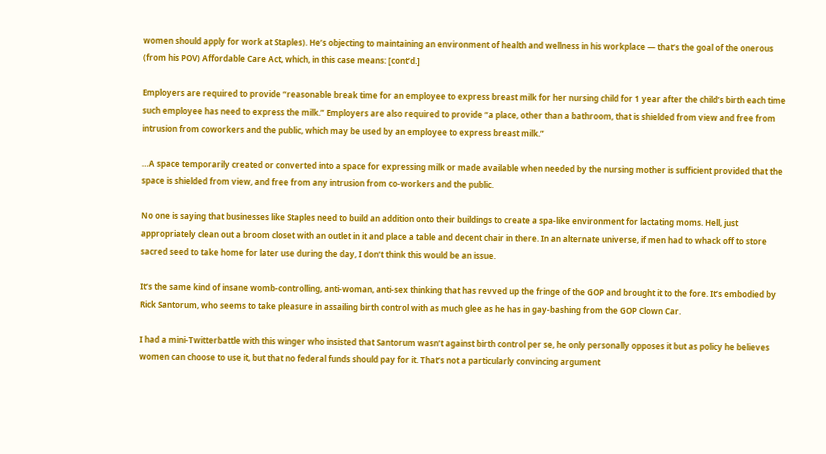women should apply for work at Staples). He’s objecting to maintaining an environment of health and wellness in his workplace — that’s the goal of the onerous (from his POV) Affordable Care Act, which, in this case means: [cont’d.]

Employers are required to provide “reasonable break time for an employee to express breast milk for her nursing child for 1 year after the child’s birth each time such employee has need to express the milk.” Employers are also required to provide “a place, other than a bathroom, that is shielded from view and free from intrusion from coworkers and the public, which may be used by an employee to express breast milk.”

…A space temporarily created or converted into a space for expressing milk or made available when needed by the nursing mother is sufficient provided that the space is shielded from view, and free from any intrusion from co-workers and the public.

No one is saying that businesses like Staples need to build an addition onto their buildings to create a spa-like environment for lactating moms. Hell, just appropriately clean out a broom closet with an outlet in it and place a table and decent chair in there. In an alternate universe, if men had to whack off to store sacred seed to take home for later use during the day, I don’t think this would be an issue.

It’s the same kind of insane womb-controlling, anti-woman, anti-sex thinking that has revved up the fringe of the GOP and brought it to the fore. It’s embodied by Rick Santorum, who seems to take pleasure in assailing birth control with as much glee as he has in gay-bashing from the GOP Clown Car.

I had a mini-Twitterbattle with this winger who insisted that Santorum wasn’t against birth control per se, he only personally opposes it but as policy he believes women can choose to use it, but that no federal funds should pay for it. That’s not a particularly convincing argument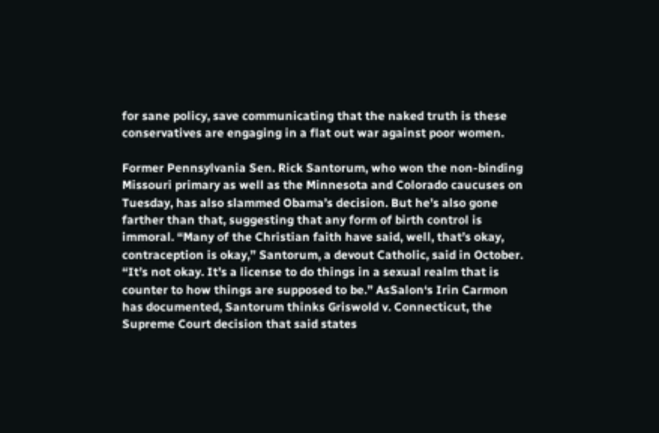for sane policy, save communicating that the naked truth is these conservatives are engaging in a flat out war against poor women.

Former Pennsylvania Sen. Rick Santorum, who won the non-binding Missouri primary as well as the Minnesota and Colorado caucuses on Tuesday, has also slammed Obama’s decision. But he’s also gone farther than that, suggesting that any form of birth control is immoral. “Many of the Christian faith have said, well, that’s okay, contraception is okay,” Santorum, a devout Catholic, said in October. “It’s not okay. It’s a license to do things in a sexual realm that is counter to how things are supposed to be.” AsSalon‘s Irin Carmon has documented, Santorum thinks Griswold v. Connecticut, the Supreme Court decision that said states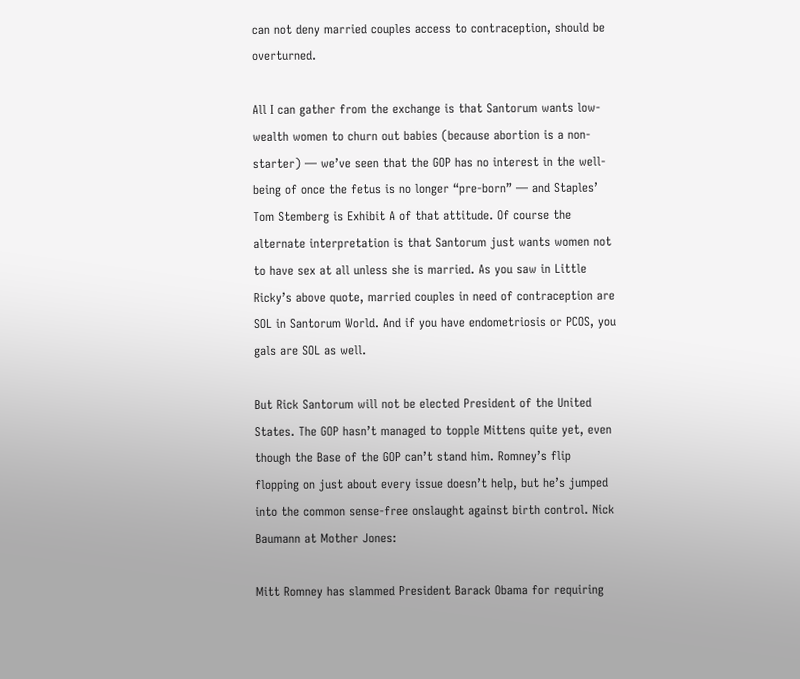can not deny married couples access to contraception, should be overturned.

All I can gather from the exchange is that Santorum wants low-wealth women to churn out babies (because abortion is a non-starter) — we’ve seen that the GOP has no interest in the well-being of once the fetus is no longer “pre-born” — and Staples’ Tom Stemberg is Exhibit A of that attitude. Of course the alternate interpretation is that Santorum just wants women not to have sex at all unless she is married. As you saw in Little Ricky’s above quote, married couples in need of contraception are SOL in Santorum World. And if you have endometriosis or PCOS, you gals are SOL as well.

But Rick Santorum will not be elected President of the United States. The GOP hasn’t managed to topple Mittens quite yet, even though the Base of the GOP can’t stand him. Romney’s flip flopping on just about every issue doesn’t help, but he’s jumped into the common sense-free onslaught against birth control. Nick Baumann at Mother Jones:

Mitt Romney has slammed President Barack Obama for requiring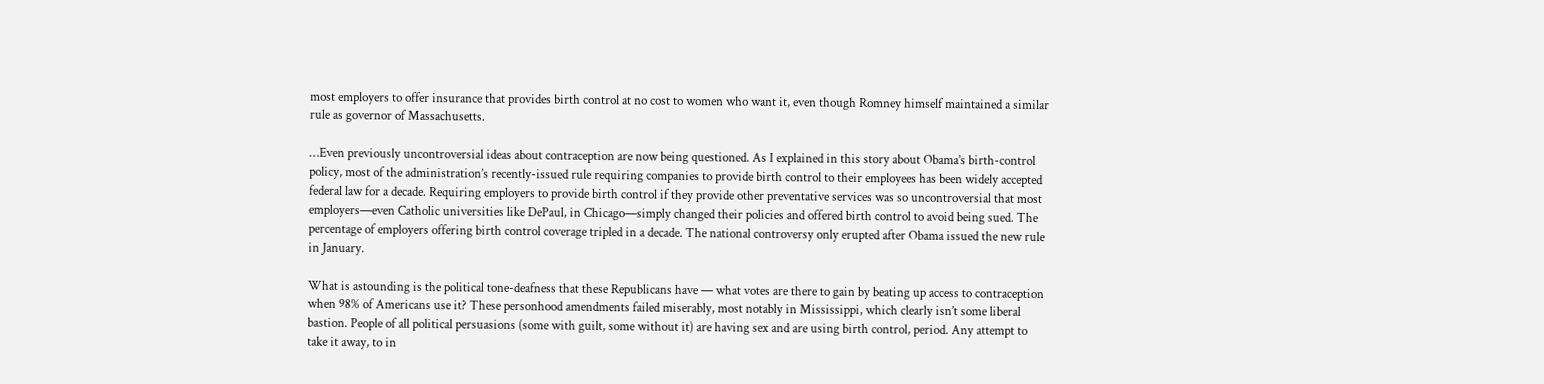most employers to offer insurance that provides birth control at no cost to women who want it, even though Romney himself maintained a similar rule as governor of Massachusetts.

…Even previously uncontroversial ideas about contraception are now being questioned. As I explained in this story about Obama’s birth-control policy, most of the administration’s recently-issued rule requiring companies to provide birth control to their employees has been widely accepted federal law for a decade. Requiring employers to provide birth control if they provide other preventative services was so uncontroversial that most employers—even Catholic universities like DePaul, in Chicago—simply changed their policies and offered birth control to avoid being sued. The percentage of employers offering birth control coverage tripled in a decade. The national controversy only erupted after Obama issued the new rule in January.

What is astounding is the political tone-deafness that these Republicans have — what votes are there to gain by beating up access to contraception when 98% of Americans use it? These personhood amendments failed miserably, most notably in Mississippi, which clearly isn’t some liberal bastion. People of all political persuasions (some with guilt, some without it) are having sex and are using birth control, period. Any attempt to take it away, to in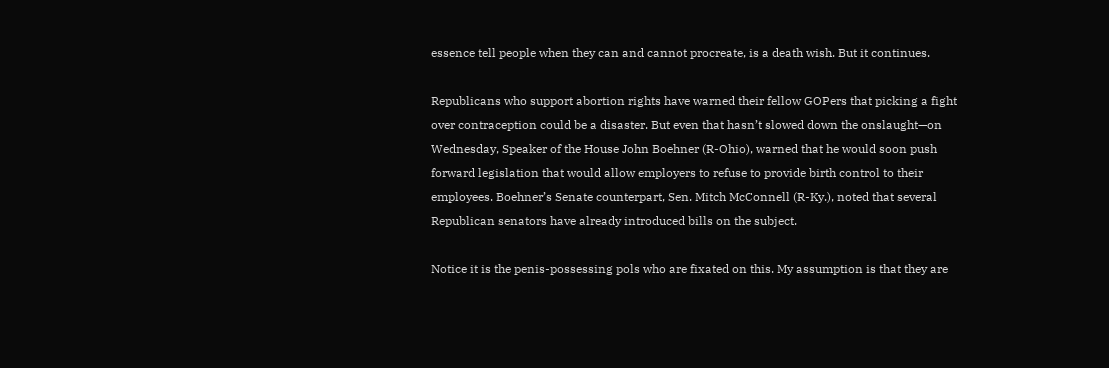essence tell people when they can and cannot procreate, is a death wish. But it continues.

Republicans who support abortion rights have warned their fellow GOPers that picking a fight over contraception could be a disaster. But even that hasn’t slowed down the onslaught—on Wednesday, Speaker of the House John Boehner (R-Ohio), warned that he would soon push forward legislation that would allow employers to refuse to provide birth control to their employees. Boehner’s Senate counterpart, Sen. Mitch McConnell (R-Ky.), noted that several Republican senators have already introduced bills on the subject.

Notice it is the penis-possessing pols who are fixated on this. My assumption is that they are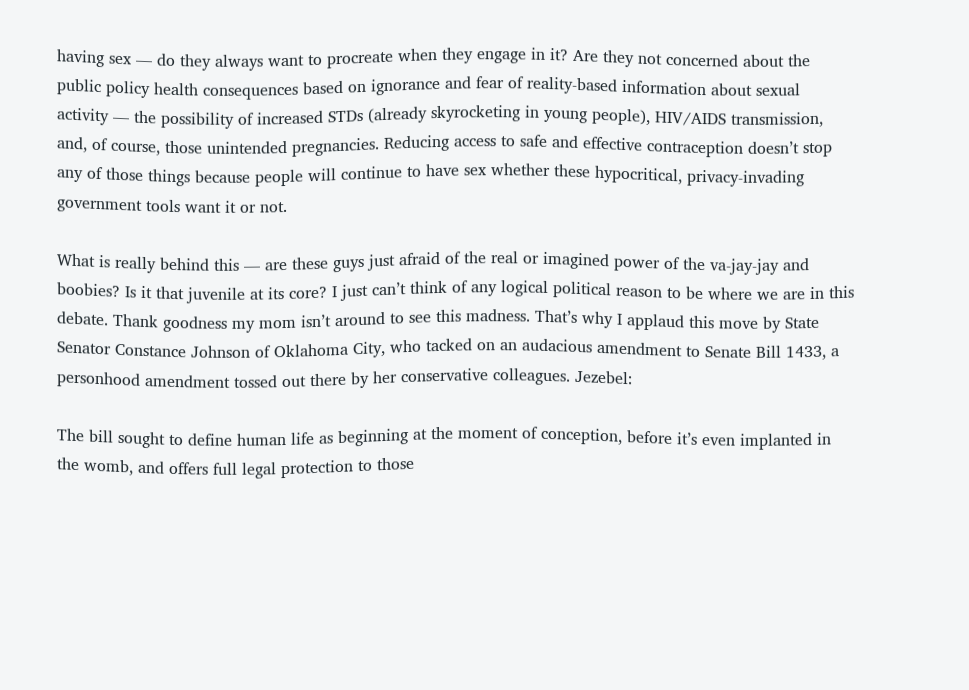having sex — do they always want to procreate when they engage in it? Are they not concerned about the public policy health consequences based on ignorance and fear of reality-based information about sexual activity — the possibility of increased STDs (already skyrocketing in young people), HIV/AIDS transmission, and, of course, those unintended pregnancies. Reducing access to safe and effective contraception doesn’t stop any of those things because people will continue to have sex whether these hypocritical, privacy-invading government tools want it or not.

What is really behind this — are these guys just afraid of the real or imagined power of the va-jay-jay and boobies? Is it that juvenile at its core? I just can’t think of any logical political reason to be where we are in this debate. Thank goodness my mom isn’t around to see this madness. That’s why I applaud this move by State Senator Constance Johnson of Oklahoma City, who tacked on an audacious amendment to Senate Bill 1433, a personhood amendment tossed out there by her conservative colleagues. Jezebel:

The bill sought to define human life as beginning at the moment of conception, before it’s even implanted in the womb, and offers full legal protection to those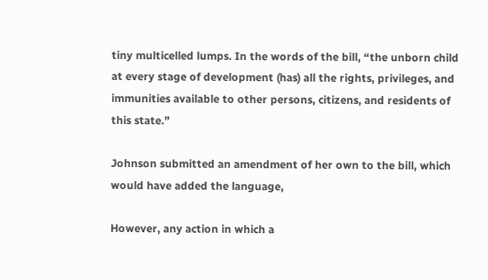tiny multicelled lumps. In the words of the bill, “the unborn child at every stage of development (has) all the rights, privileges, and immunities available to other persons, citizens, and residents of this state.”

Johnson submitted an amendment of her own to the bill, which would have added the language,

However, any action in which a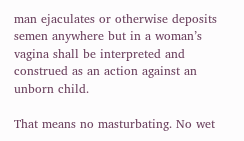man ejaculates or otherwise deposits semen anywhere but in a woman’s vagina shall be interpreted and construed as an action against an unborn child.

That means no masturbating. No wet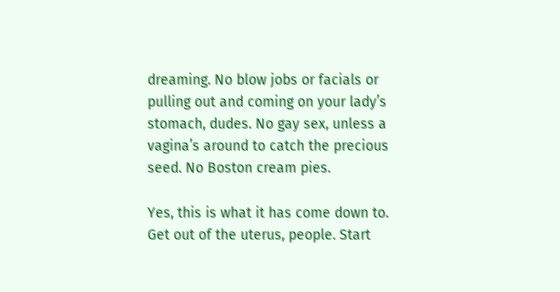dreaming. No blow jobs or facials or pulling out and coming on your lady’s stomach, dudes. No gay sex, unless a vagina’s around to catch the precious seed. No Boston cream pies.

Yes, this is what it has come down to. Get out of the uterus, people. Start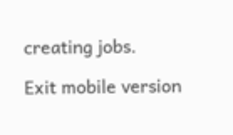creating jobs.

Exit mobile version